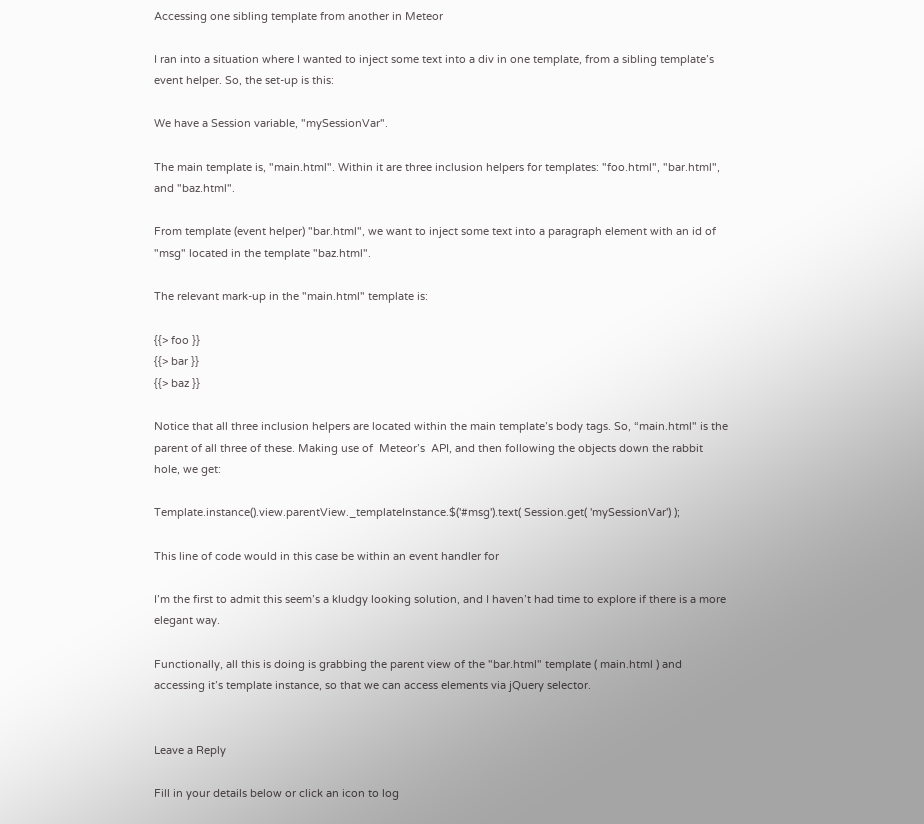Accessing one sibling template from another in Meteor

I ran into a situation where I wanted to inject some text into a div in one template, from a sibling template’s event helper. So, the set-up is this:

We have a Session variable, "mySessionVar".

The main template is, "main.html". Within it are three inclusion helpers for templates: "foo.html", "bar.html", and "baz.html".

From template (event helper) "bar.html", we want to inject some text into a paragraph element with an id of "msg" located in the template "baz.html".

The relevant mark-up in the "main.html" template is:

{{> foo }}
{{> bar }}
{{> baz }}

Notice that all three inclusion helpers are located within the main template’s body tags. So, “main.html" is the parent of all three of these. Making use of  Meteor’s  API, and then following the objects down the rabbit hole, we get:

Template.instance().view.parentView._templateInstance.$('#msg').text( Session.get( 'mySessionVar') );

This line of code would in this case be within an event handler for

I’m the first to admit this seem’s a kludgy looking solution, and I haven’t had time to explore if there is a more elegant way.

Functionally, all this is doing is grabbing the parent view of the "bar.html" template ( main.html ) and accessing it’s template instance, so that we can access elements via jQuery selector.


Leave a Reply

Fill in your details below or click an icon to log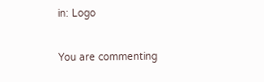in: Logo

You are commenting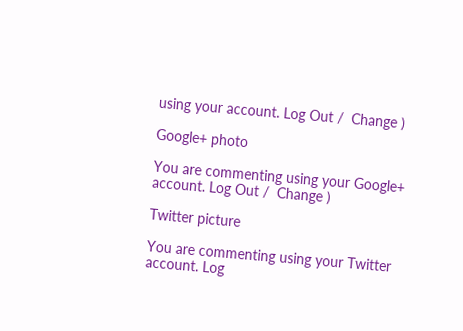using your account. Log Out /  Change )

Google+ photo

You are commenting using your Google+ account. Log Out /  Change )

Twitter picture

You are commenting using your Twitter account. Log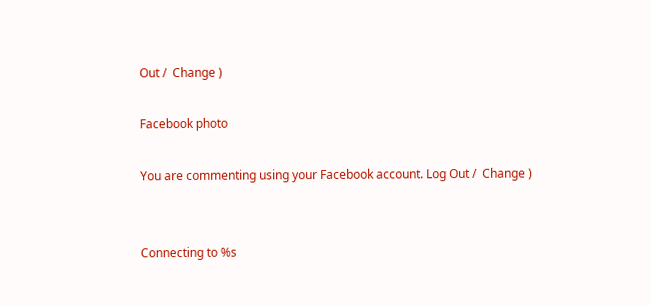Out /  Change )

Facebook photo

You are commenting using your Facebook account. Log Out /  Change )


Connecting to %s